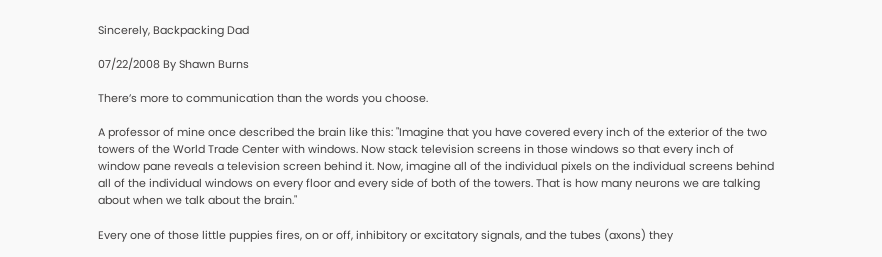Sincerely, Backpacking Dad

07/22/2008 By Shawn Burns

There’s more to communication than the words you choose.

A professor of mine once described the brain like this: "Imagine that you have covered every inch of the exterior of the two towers of the World Trade Center with windows. Now stack television screens in those windows so that every inch of window pane reveals a television screen behind it. Now, imagine all of the individual pixels on the individual screens behind all of the individual windows on every floor and every side of both of the towers. That is how many neurons we are talking about when we talk about the brain."

Every one of those little puppies fires, on or off, inhibitory or excitatory signals, and the tubes (axons) they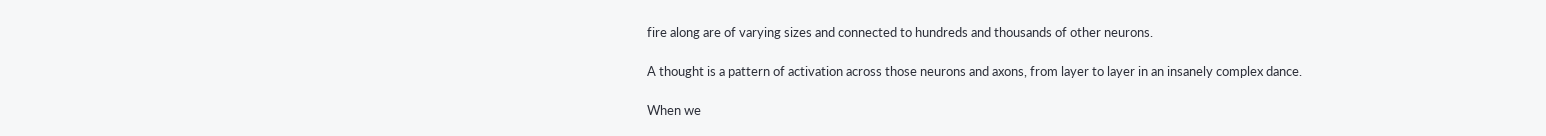fire along are of varying sizes and connected to hundreds and thousands of other neurons.

A thought is a pattern of activation across those neurons and axons, from layer to layer in an insanely complex dance.

When we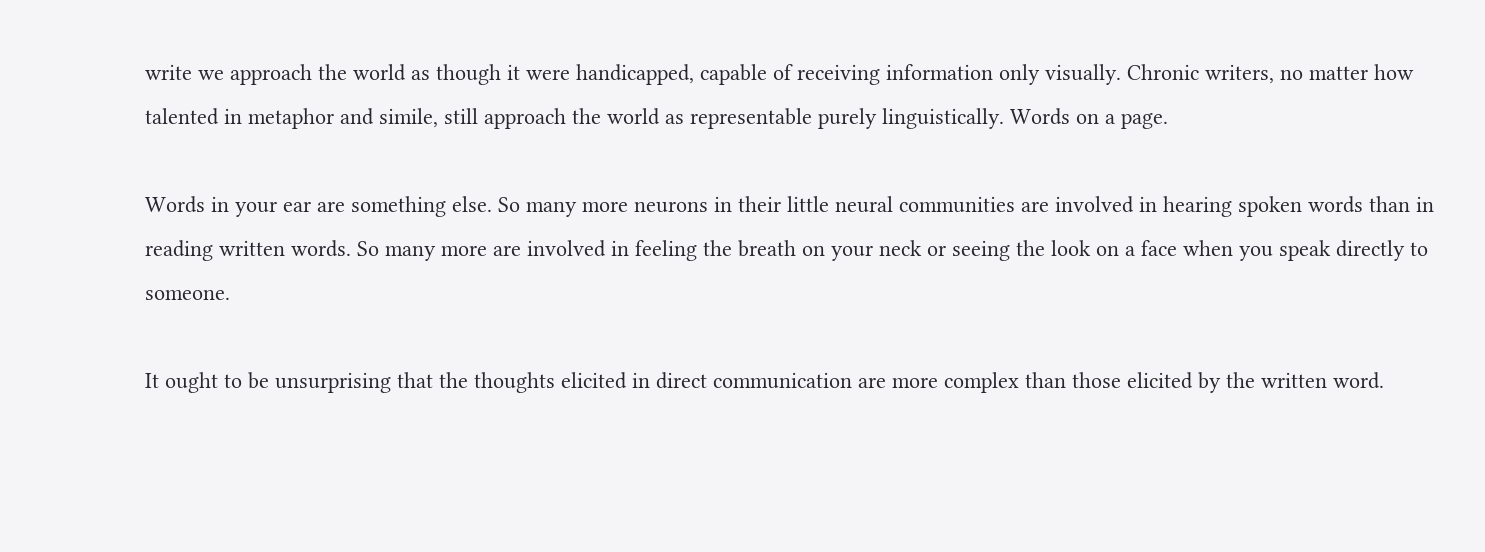write we approach the world as though it were handicapped, capable of receiving information only visually. Chronic writers, no matter how talented in metaphor and simile, still approach the world as representable purely linguistically. Words on a page.

Words in your ear are something else. So many more neurons in their little neural communities are involved in hearing spoken words than in reading written words. So many more are involved in feeling the breath on your neck or seeing the look on a face when you speak directly to someone.

It ought to be unsurprising that the thoughts elicited in direct communication are more complex than those elicited by the written word.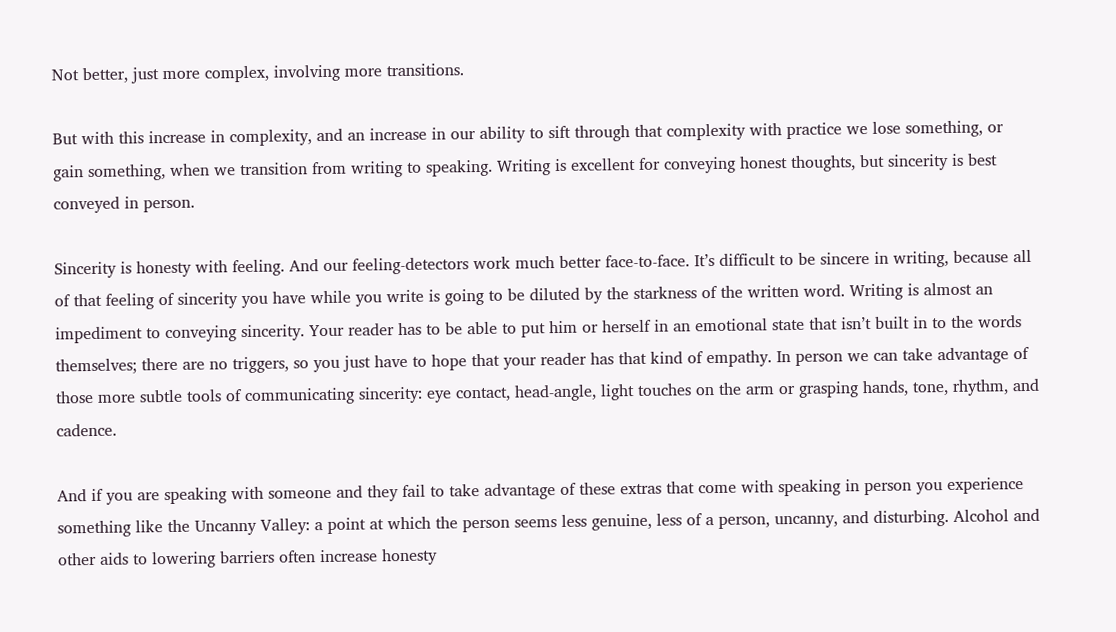Not better, just more complex, involving more transitions.

But with this increase in complexity, and an increase in our ability to sift through that complexity with practice we lose something, or gain something, when we transition from writing to speaking. Writing is excellent for conveying honest thoughts, but sincerity is best conveyed in person.

Sincerity is honesty with feeling. And our feeling-detectors work much better face-to-face. It’s difficult to be sincere in writing, because all of that feeling of sincerity you have while you write is going to be diluted by the starkness of the written word. Writing is almost an impediment to conveying sincerity. Your reader has to be able to put him or herself in an emotional state that isn’t built in to the words themselves; there are no triggers, so you just have to hope that your reader has that kind of empathy. In person we can take advantage of those more subtle tools of communicating sincerity: eye contact, head-angle, light touches on the arm or grasping hands, tone, rhythm, and cadence.

And if you are speaking with someone and they fail to take advantage of these extras that come with speaking in person you experience something like the Uncanny Valley: a point at which the person seems less genuine, less of a person, uncanny, and disturbing. Alcohol and other aids to lowering barriers often increase honesty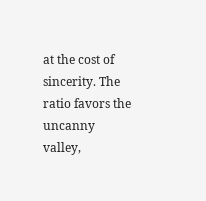at the cost of sincerity. The ratio favors the uncanny valley,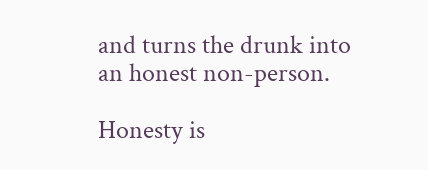and turns the drunk into an honest non-person.

Honesty is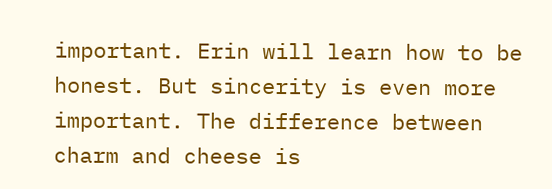important. Erin will learn how to be honest. But sincerity is even more important. The difference between charm and cheese is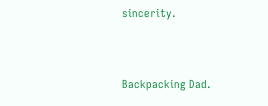sincerity.


Backpacking Dad.